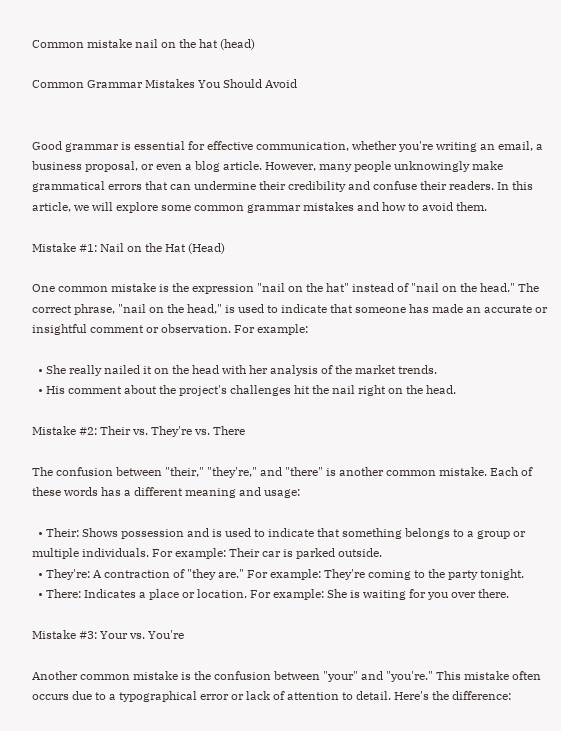Common mistake nail on the hat (head)

Common Grammar Mistakes You Should Avoid


Good grammar is essential for effective communication, whether you're writing an email, a business proposal, or even a blog article. However, many people unknowingly make grammatical errors that can undermine their credibility and confuse their readers. In this article, we will explore some common grammar mistakes and how to avoid them.

Mistake #1: Nail on the Hat (Head)

One common mistake is the expression "nail on the hat" instead of "nail on the head." The correct phrase, "nail on the head," is used to indicate that someone has made an accurate or insightful comment or observation. For example:

  • She really nailed it on the head with her analysis of the market trends.
  • His comment about the project's challenges hit the nail right on the head.

Mistake #2: Their vs. They're vs. There

The confusion between "their," "they're," and "there" is another common mistake. Each of these words has a different meaning and usage:

  • Their: Shows possession and is used to indicate that something belongs to a group or multiple individuals. For example: Their car is parked outside.
  • They're: A contraction of "they are." For example: They're coming to the party tonight.
  • There: Indicates a place or location. For example: She is waiting for you over there.

Mistake #3: Your vs. You're

Another common mistake is the confusion between "your" and "you're." This mistake often occurs due to a typographical error or lack of attention to detail. Here's the difference: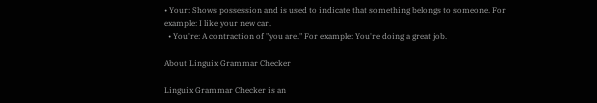• Your: Shows possession and is used to indicate that something belongs to someone. For example: I like your new car.
  • You're: A contraction of "you are." For example: You're doing a great job.

About Linguix Grammar Checker

Linguix Grammar Checker is an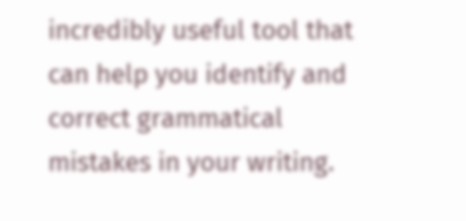incredibly useful tool that can help you identify and correct grammatical mistakes in your writing.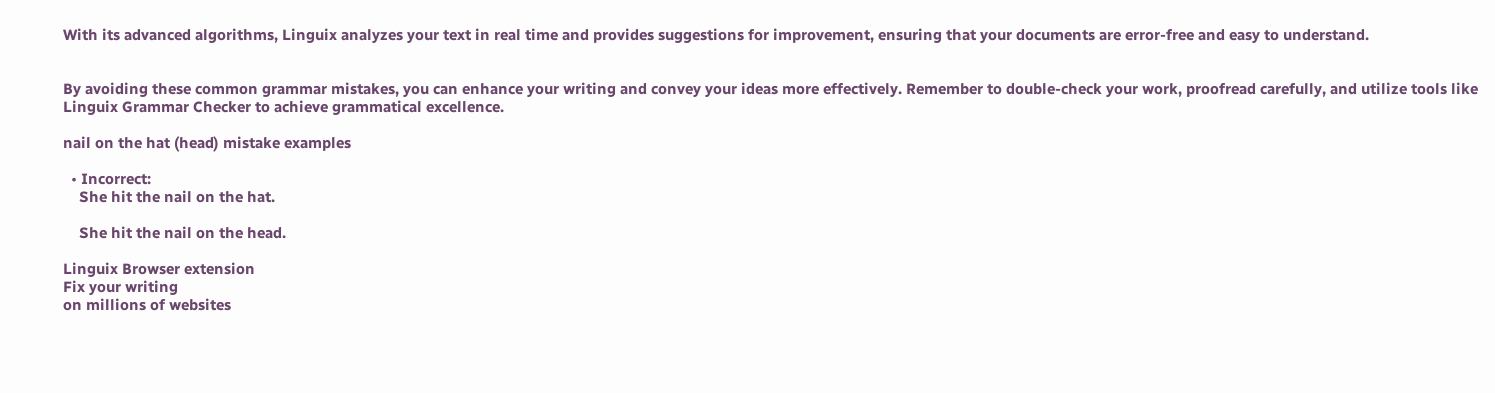With its advanced algorithms, Linguix analyzes your text in real time and provides suggestions for improvement, ensuring that your documents are error-free and easy to understand.


By avoiding these common grammar mistakes, you can enhance your writing and convey your ideas more effectively. Remember to double-check your work, proofread carefully, and utilize tools like Linguix Grammar Checker to achieve grammatical excellence.

nail on the hat (head) mistake examples

  • Incorrect:
    She hit the nail on the hat.

    She hit the nail on the head.

Linguix Browser extension
Fix your writing
on millions of websites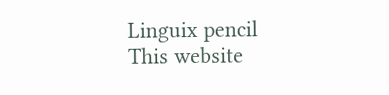Linguix pencil
This website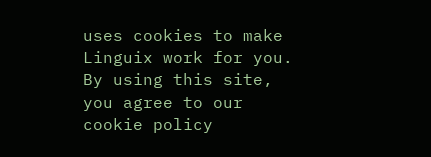uses cookies to make Linguix work for you. By using this site, you agree to our cookie policy